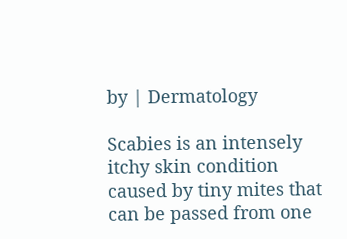by | Dermatology

Scabies is an intensely itchy skin condition caused by tiny mites that can be passed from one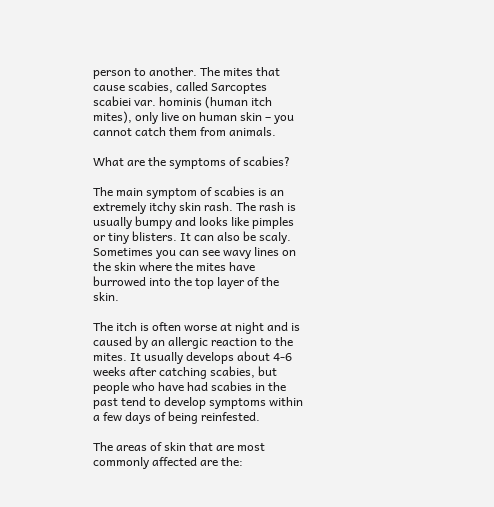person to another. The mites that cause scabies, called Sarcoptes scabiei var. hominis (human itch mites), only live on human skin – you cannot catch them from animals.

What are the symptoms of scabies?

The main symptom of scabies is an extremely itchy skin rash. The rash is usually bumpy and looks like pimples or tiny blisters. It can also be scaly. Sometimes you can see wavy lines on the skin where the mites have burrowed into the top layer of the skin.

The itch is often worse at night and is caused by an allergic reaction to the mites. It usually develops about 4-6 weeks after catching scabies, but people who have had scabies in the past tend to develop symptoms within a few days of being reinfested.

The areas of skin that are most commonly affected are the: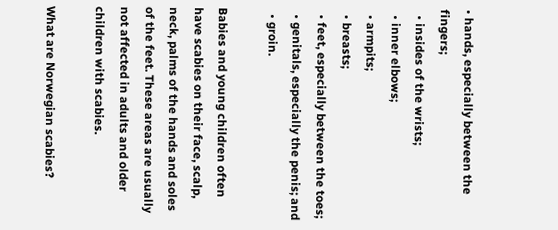• hands, especially between the fingers;
  • insides of the wrists;
  • inner elbows;
  • armpits;
  • breasts;
  • feet, especially between the toes;
  • genitals, especially the penis; and
  • groin.

Babies and young children often have scabies on their face, scalp, neck, palms of the hands and soles of the feet. These areas are usually not affected in adults and older children with scabies.

What are Norwegian scabies?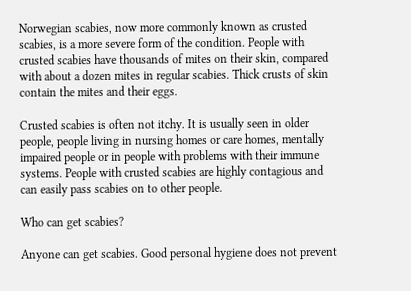Norwegian scabies, now more commonly known as crusted scabies, is a more severe form of the condition. People with crusted scabies have thousands of mites on their skin, compared with about a dozen mites in regular scabies. Thick crusts of skin contain the mites and their eggs.

Crusted scabies is often not itchy. It is usually seen in older people, people living in nursing homes or care homes, mentally impaired people or in people with problems with their immune systems. People with crusted scabies are highly contagious and can easily pass scabies on to other people.

Who can get scabies?

Anyone can get scabies. Good personal hygiene does not prevent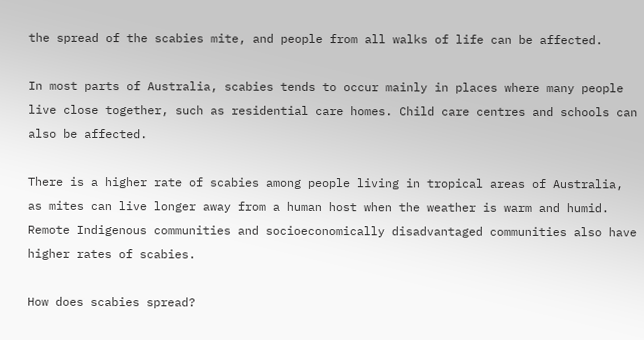the spread of the scabies mite, and people from all walks of life can be affected.

In most parts of Australia, scabies tends to occur mainly in places where many people live close together, such as residential care homes. Child care centres and schools can also be affected.

There is a higher rate of scabies among people living in tropical areas of Australia, as mites can live longer away from a human host when the weather is warm and humid. Remote Indigenous communities and socioeconomically disadvantaged communities also have higher rates of scabies.

How does scabies spread?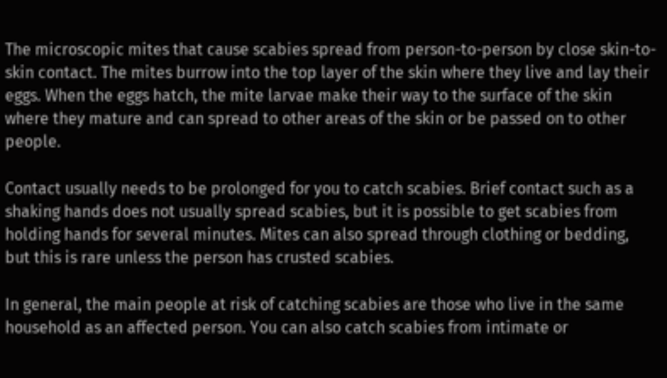The microscopic mites that cause scabies spread from person-to-person by close skin-to-skin contact. The mites burrow into the top layer of the skin where they live and lay their eggs. When the eggs hatch, the mite larvae make their way to the surface of the skin where they mature and can spread to other areas of the skin or be passed on to other people.

Contact usually needs to be prolonged for you to catch scabies. Brief contact such as a shaking hands does not usually spread scabies, but it is possible to get scabies from holding hands for several minutes. Mites can also spread through clothing or bedding, but this is rare unless the person has crusted scabies.

In general, the main people at risk of catching scabies are those who live in the same household as an affected person. You can also catch scabies from intimate or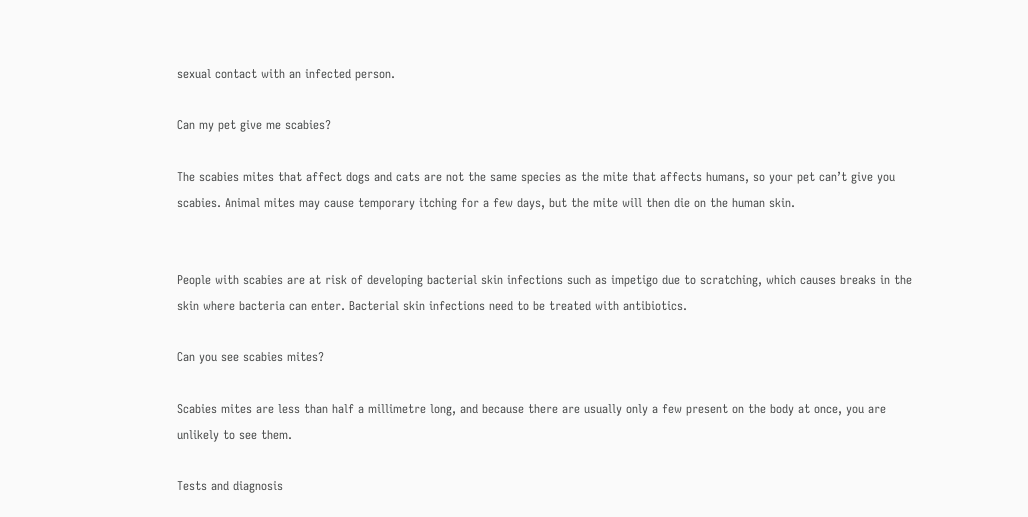sexual contact with an infected person.

Can my pet give me scabies?

The scabies mites that affect dogs and cats are not the same species as the mite that affects humans, so your pet can’t give you scabies. Animal mites may cause temporary itching for a few days, but the mite will then die on the human skin.


People with scabies are at risk of developing bacterial skin infections such as impetigo due to scratching, which causes breaks in the skin where bacteria can enter. Bacterial skin infections need to be treated with antibiotics.

Can you see scabies mites?

Scabies mites are less than half a millimetre long, and because there are usually only a few present on the body at once, you are unlikely to see them.

Tests and diagnosis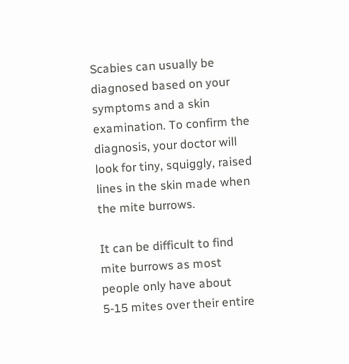Scabies can usually be diagnosed based on your symptoms and a skin examination. To confirm the diagnosis, your doctor will look for tiny, squiggly, raised lines in the skin made when the mite burrows.

It can be difficult to find mite burrows as most people only have about 5-15 mites over their entire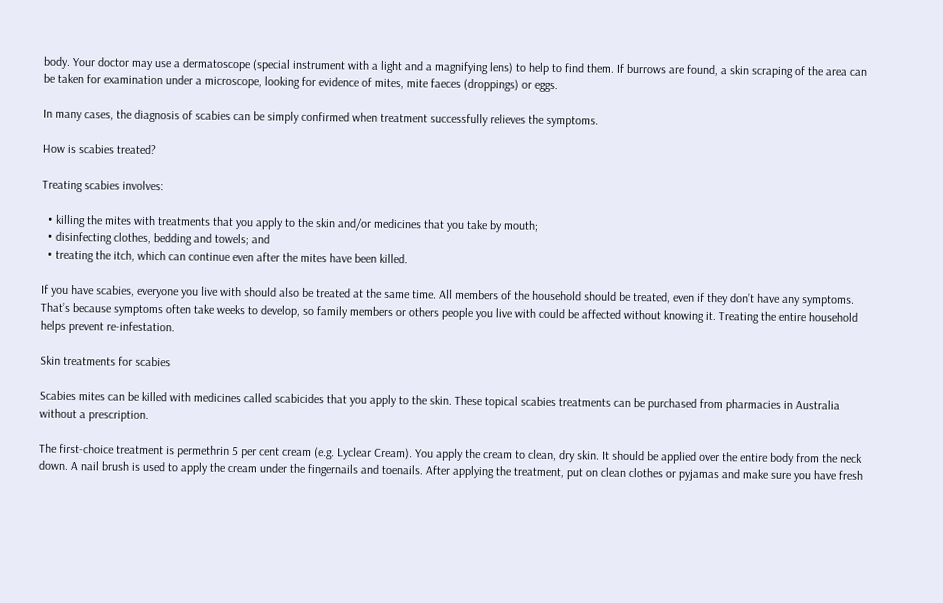body. Your doctor may use a dermatoscope (special instrument with a light and a magnifying lens) to help to find them. If burrows are found, a skin scraping of the area can be taken for examination under a microscope, looking for evidence of mites, mite faeces (droppings) or eggs.

In many cases, the diagnosis of scabies can be simply confirmed when treatment successfully relieves the symptoms.

How is scabies treated?

Treating scabies involves:

  • killing the mites with treatments that you apply to the skin and/or medicines that you take by mouth;
  • disinfecting clothes, bedding and towels; and
  • treating the itch, which can continue even after the mites have been killed.

If you have scabies, everyone you live with should also be treated at the same time. All members of the household should be treated, even if they don’t have any symptoms. That’s because symptoms often take weeks to develop, so family members or others people you live with could be affected without knowing it. Treating the entire household helps prevent re-infestation.

Skin treatments for scabies

Scabies mites can be killed with medicines called scabicides that you apply to the skin. These topical scabies treatments can be purchased from pharmacies in Australia without a prescription.

The first-choice treatment is permethrin 5 per cent cream (e.g. Lyclear Cream). You apply the cream to clean, dry skin. It should be applied over the entire body from the neck down. A nail brush is used to apply the cream under the fingernails and toenails. After applying the treatment, put on clean clothes or pyjamas and make sure you have fresh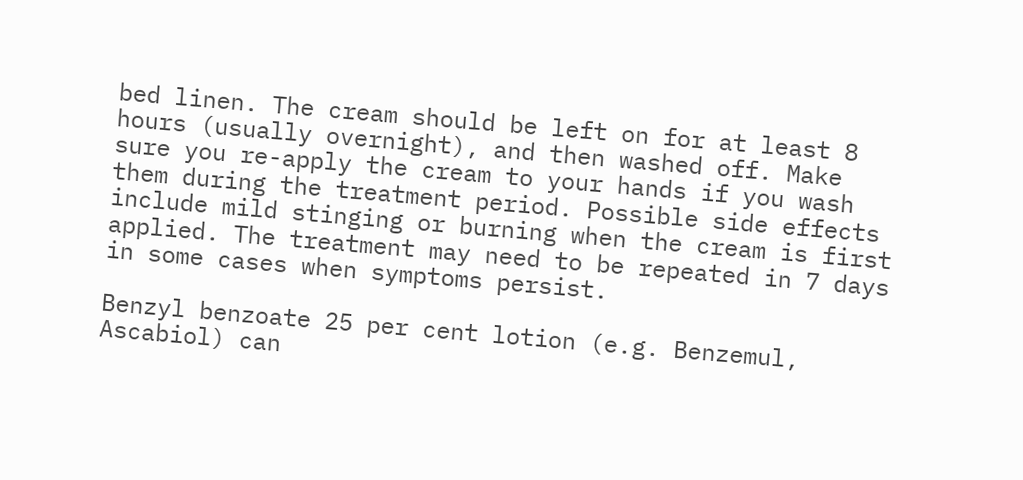bed linen. The cream should be left on for at least 8 hours (usually overnight), and then washed off. Make sure you re-apply the cream to your hands if you wash them during the treatment period. Possible side effects include mild stinging or burning when the cream is first applied. The treatment may need to be repeated in 7 days in some cases when symptoms persist.

Benzyl benzoate 25 per cent lotion (e.g. Benzemul, Ascabiol) can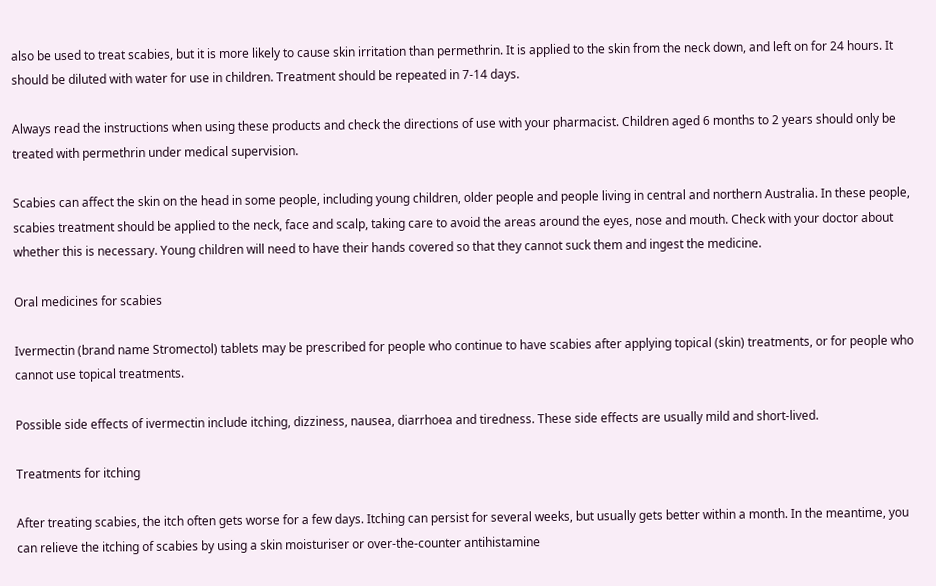also be used to treat scabies, but it is more likely to cause skin irritation than permethrin. It is applied to the skin from the neck down, and left on for 24 hours. It should be diluted with water for use in children. Treatment should be repeated in 7-14 days.

Always read the instructions when using these products and check the directions of use with your pharmacist. Children aged 6 months to 2 years should only be treated with permethrin under medical supervision.

Scabies can affect the skin on the head in some people, including young children, older people and people living in central and northern Australia. In these people, scabies treatment should be applied to the neck, face and scalp, taking care to avoid the areas around the eyes, nose and mouth. Check with your doctor about whether this is necessary. Young children will need to have their hands covered so that they cannot suck them and ingest the medicine.

Oral medicines for scabies

Ivermectin (brand name Stromectol) tablets may be prescribed for people who continue to have scabies after applying topical (skin) treatments, or for people who cannot use topical treatments.

Possible side effects of ivermectin include itching, dizziness, nausea, diarrhoea and tiredness. These side effects are usually mild and short-lived.

Treatments for itching

After treating scabies, the itch often gets worse for a few days. Itching can persist for several weeks, but usually gets better within a month. In the meantime, you can relieve the itching of scabies by using a skin moisturiser or over-the-counter antihistamine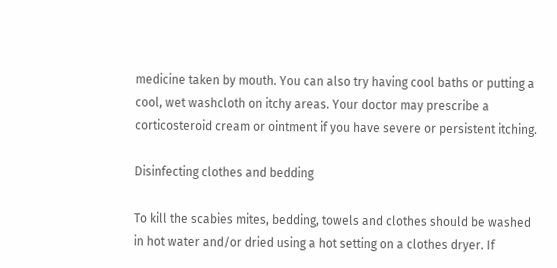medicine taken by mouth. You can also try having cool baths or putting a cool, wet washcloth on itchy areas. Your doctor may prescribe a corticosteroid cream or ointment if you have severe or persistent itching.

Disinfecting clothes and bedding

To kill the scabies mites, bedding, towels and clothes should be washed in hot water and/or dried using a hot setting on a clothes dryer. If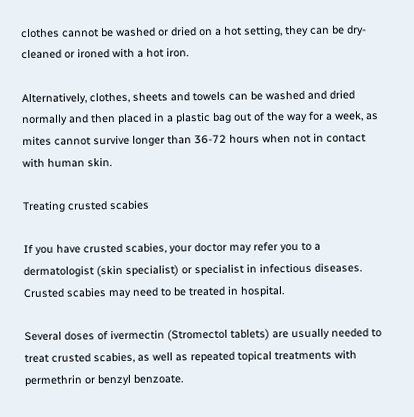clothes cannot be washed or dried on a hot setting, they can be dry-cleaned or ironed with a hot iron.

Alternatively, clothes, sheets and towels can be washed and dried normally and then placed in a plastic bag out of the way for a week, as mites cannot survive longer than 36-72 hours when not in contact with human skin.

Treating crusted scabies

If you have crusted scabies, your doctor may refer you to a dermatologist (skin specialist) or specialist in infectious diseases. Crusted scabies may need to be treated in hospital.

Several doses of ivermectin (Stromectol tablets) are usually needed to treat crusted scabies, as well as repeated topical treatments with permethrin or benzyl benzoate.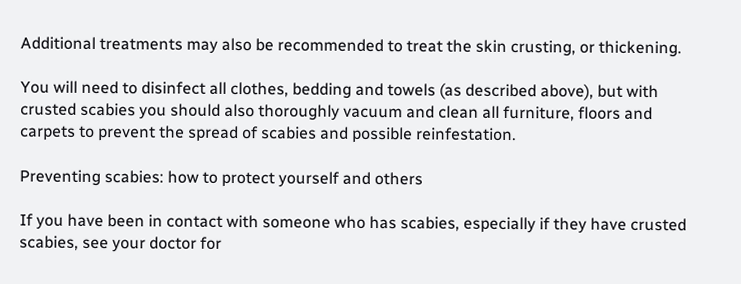Additional treatments may also be recommended to treat the skin crusting, or thickening.

You will need to disinfect all clothes, bedding and towels (as described above), but with crusted scabies you should also thoroughly vacuum and clean all furniture, floors and carpets to prevent the spread of scabies and possible reinfestation.

Preventing scabies: how to protect yourself and others

If you have been in contact with someone who has scabies, especially if they have crusted scabies, see your doctor for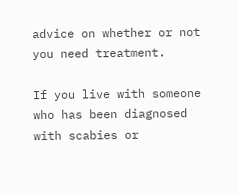advice on whether or not you need treatment.

If you live with someone who has been diagnosed with scabies or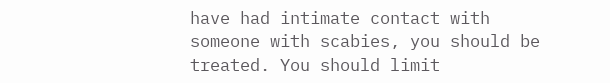have had intimate contact with someone with scabies, you should be treated. You should limit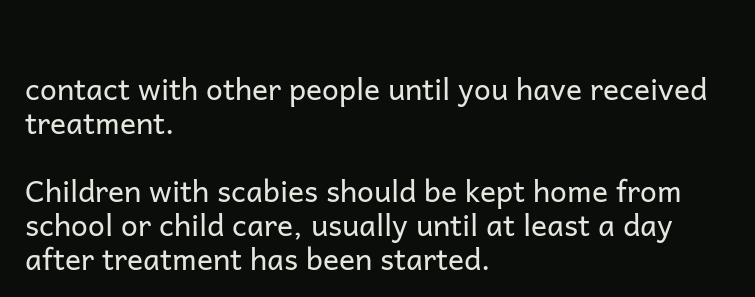contact with other people until you have received treatment.

Children with scabies should be kept home from school or child care, usually until at least a day after treatment has been started.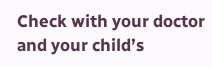Check with your doctor and your child’s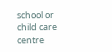school or child care centre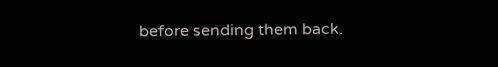before sending them back.